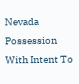Nevada Possession With Intent To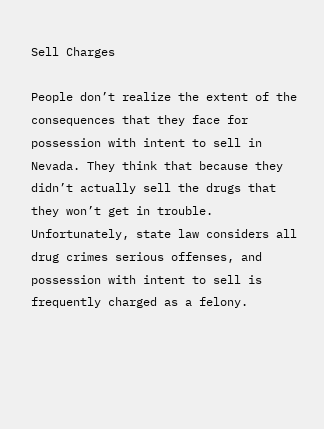Sell Charges

People don’t realize the extent of the consequences that they face for possession with intent to sell in Nevada. They think that because they didn’t actually sell the drugs that they won’t get in trouble. Unfortunately, state law considers all drug crimes serious offenses, and possession with intent to sell is frequently charged as a felony.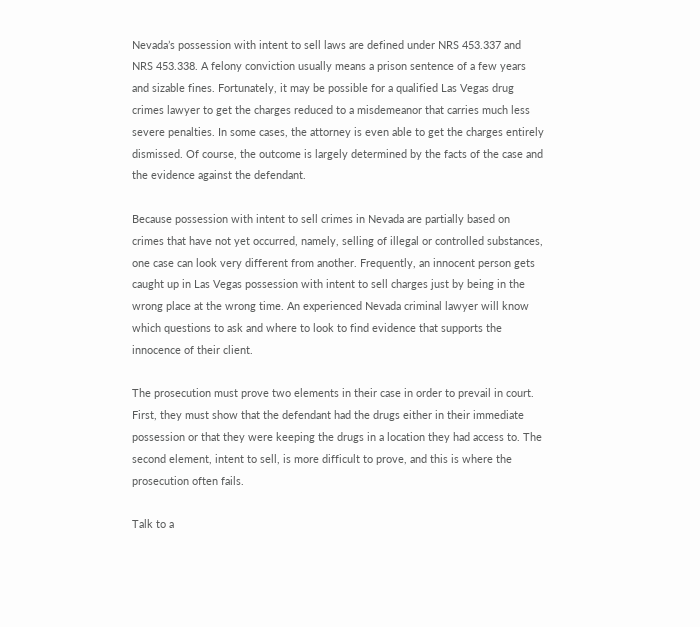Nevada’s possession with intent to sell laws are defined under NRS 453.337 and NRS 453.338. A felony conviction usually means a prison sentence of a few years and sizable fines. Fortunately, it may be possible for a qualified Las Vegas drug crimes lawyer to get the charges reduced to a misdemeanor that carries much less severe penalties. In some cases, the attorney is even able to get the charges entirely dismissed. Of course, the outcome is largely determined by the facts of the case and the evidence against the defendant.

Because possession with intent to sell crimes in Nevada are partially based on crimes that have not yet occurred, namely, selling of illegal or controlled substances, one case can look very different from another. Frequently, an innocent person gets caught up in Las Vegas possession with intent to sell charges just by being in the wrong place at the wrong time. An experienced Nevada criminal lawyer will know which questions to ask and where to look to find evidence that supports the innocence of their client.

The prosecution must prove two elements in their case in order to prevail in court. First, they must show that the defendant had the drugs either in their immediate possession or that they were keeping the drugs in a location they had access to. The second element, intent to sell, is more difficult to prove, and this is where the prosecution often fails.

Talk to a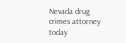Nevada drug crimes attorney today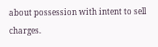about possession with intent to sell charges.